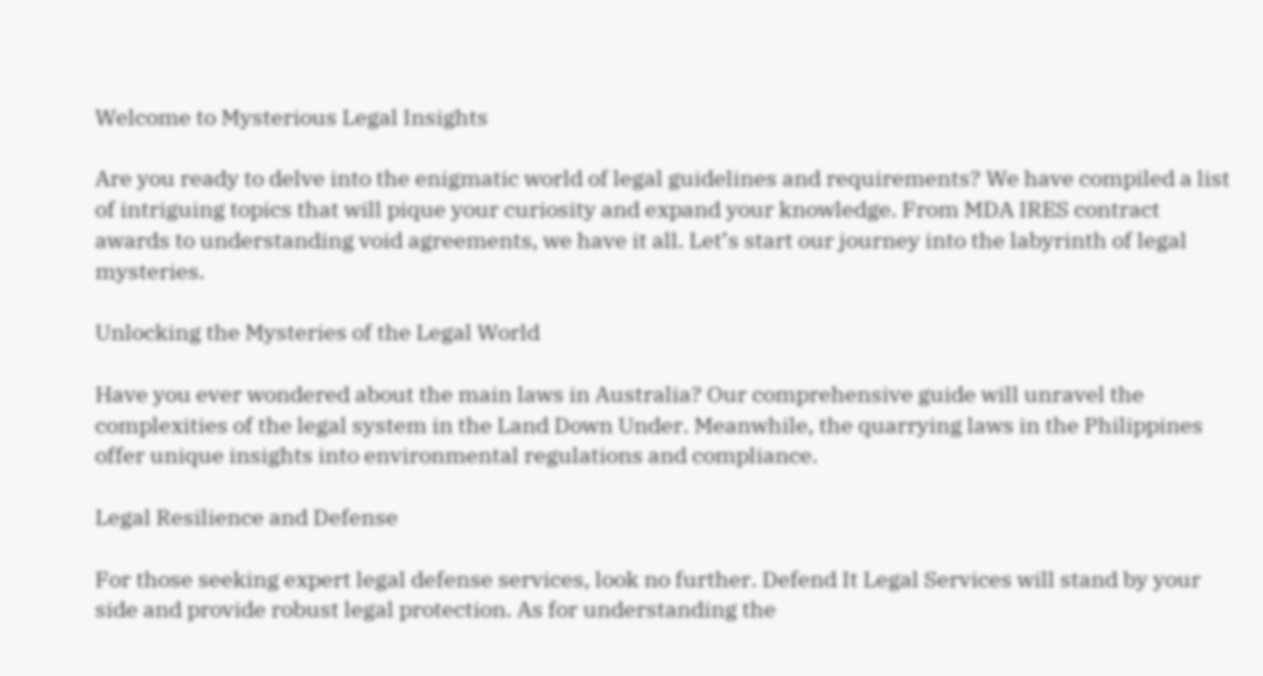Welcome to Mysterious Legal Insights

Are you ready to delve into the enigmatic world of legal guidelines and requirements? We have compiled a list of intriguing topics that will pique your curiosity and expand your knowledge. From MDA IRES contract awards to understanding void agreements, we have it all. Let’s start our journey into the labyrinth of legal mysteries.

Unlocking the Mysteries of the Legal World

Have you ever wondered about the main laws in Australia? Our comprehensive guide will unravel the complexities of the legal system in the Land Down Under. Meanwhile, the quarrying laws in the Philippines offer unique insights into environmental regulations and compliance.

Legal Resilience and Defense

For those seeking expert legal defense services, look no further. Defend It Legal Services will stand by your side and provide robust legal protection. As for understanding the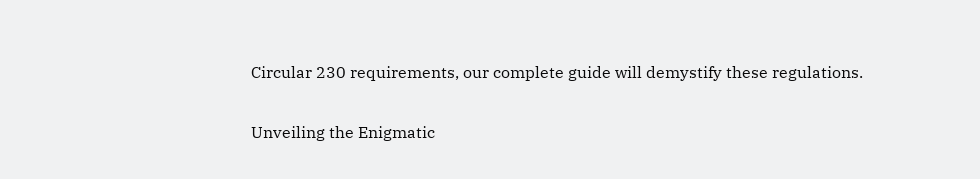Circular 230 requirements, our complete guide will demystify these regulations.

Unveiling the Enigmatic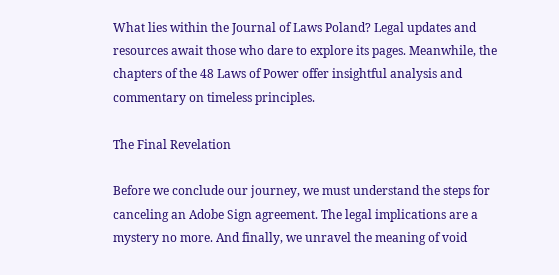What lies within the Journal of Laws Poland? Legal updates and resources await those who dare to explore its pages. Meanwhile, the chapters of the 48 Laws of Power offer insightful analysis and commentary on timeless principles.

The Final Revelation

Before we conclude our journey, we must understand the steps for canceling an Adobe Sign agreement. The legal implications are a mystery no more. And finally, we unravel the meaning of void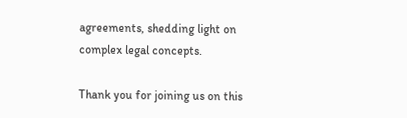agreements, shedding light on complex legal concepts.

Thank you for joining us on this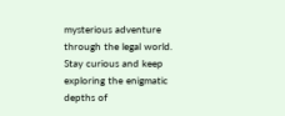mysterious adventure through the legal world. Stay curious and keep exploring the enigmatic depths of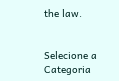the law.


Selecione a Categoria